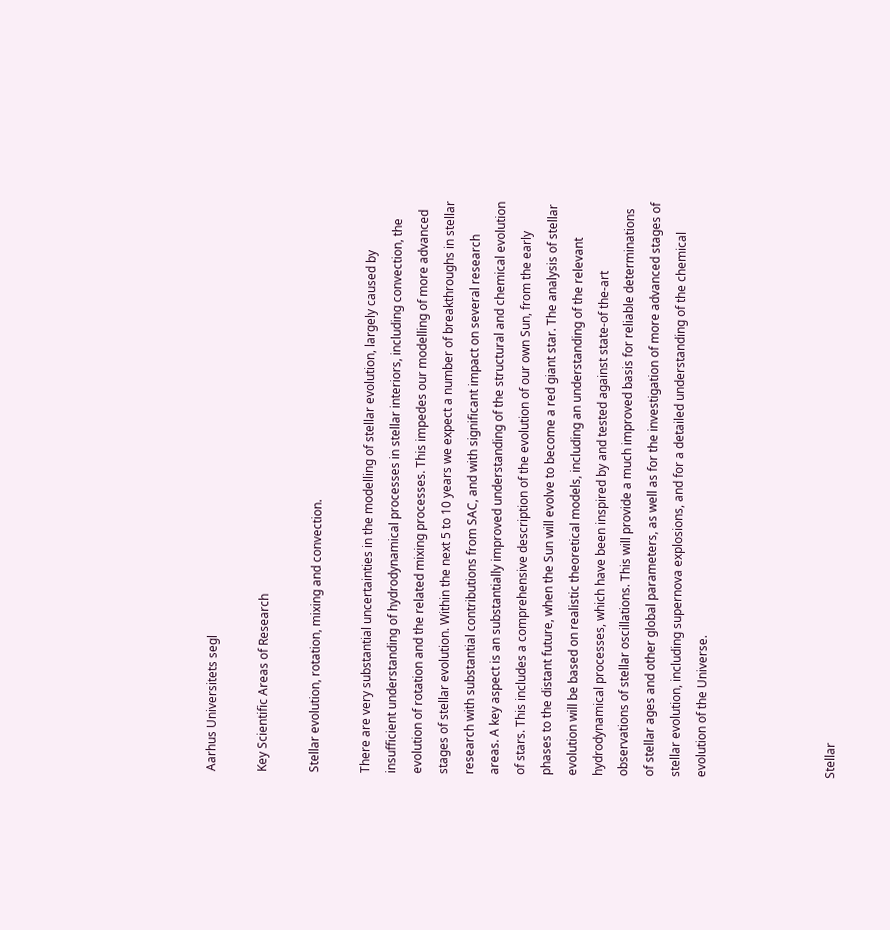Aarhus Universitets segl

Key Scientific Areas of Research

Stellar evolution, rotation, mixing and convection.

There are very substantial uncertainties in the modelling of stellar evolution, largely caused by insufficient understanding of hydrodynamical processes in stellar interiors, including convection, the evolution of rotation and the related mixing processes. This impedes our modelling of more advanced stages of stellar evolution. Within the next 5 to 10 years we expect a number of breakthroughs in stellar research with substantial contributions from SAC, and with significant impact on several research areas. A key aspect is an substantially improved understanding of the structural and chemical evolution of stars. This includes a comprehensive description of the evolution of our own Sun, from the early phases to the distant future, when the Sun will evolve to become a red giant star. The analysis of stellar evolution will be based on realistic theoretical models, including an understanding of the relevant hydrodynamical processes, which have been inspired by and tested against state-of the-art observations of stellar oscillations. This will provide a much improved basis for reliable determinations of stellar ages and other global parameters, as well as for the investigation of more advanced stages of stellar evolution, including supernova explosions, and for a detailed understanding of the chemical evolution of the Universe.




Stellar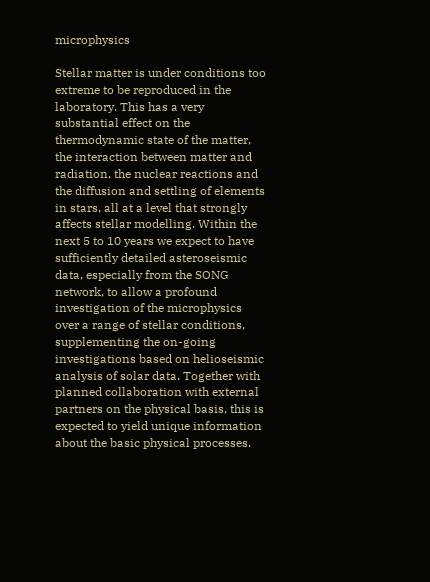microphysics

Stellar matter is under conditions too extreme to be reproduced in the laboratory. This has a very substantial effect on the thermodynamic state of the matter, the interaction between matter and radiation, the nuclear reactions and the diffusion and settling of elements in stars, all at a level that strongly affects stellar modelling. Within the next 5 to 10 years we expect to have sufficiently detailed asteroseismic data, especially from the SONG network, to allow a profound investigation of the microphysics over a range of stellar conditions, supplementing the on-going investigations based on helioseismic analysis of solar data. Together with planned collaboration with external partners on the physical basis, this is expected to yield unique information about the basic physical processes.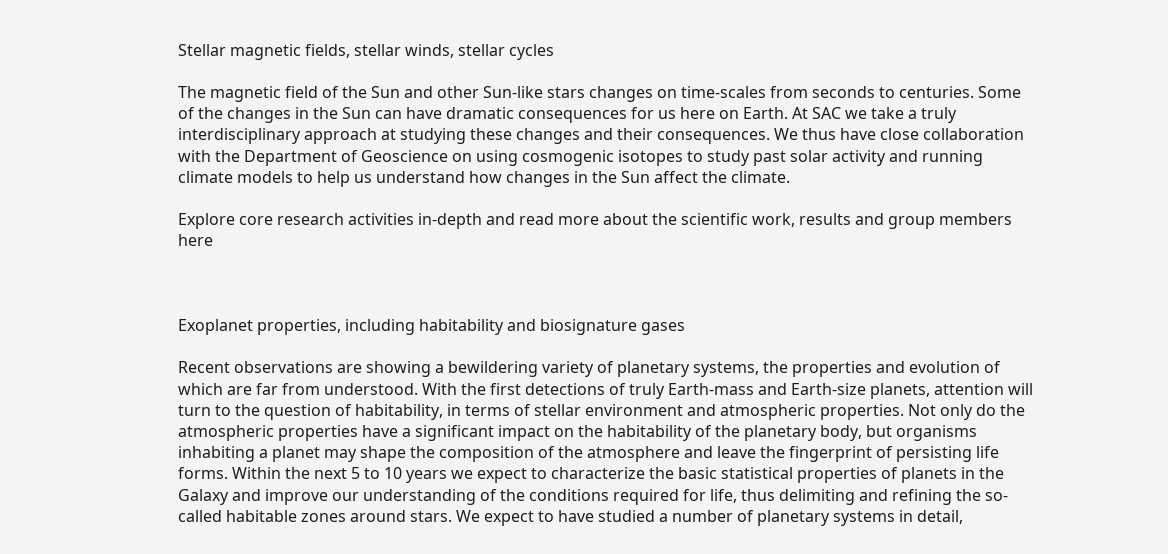Stellar magnetic fields, stellar winds, stellar cycles

The magnetic field of the Sun and other Sun-like stars changes on time-scales from seconds to centuries. Some of the changes in the Sun can have dramatic consequences for us here on Earth. At SAC we take a truly interdisciplinary approach at studying these changes and their consequences. We thus have close collaboration with the Department of Geoscience on using cosmogenic isotopes to study past solar activity and running climate models to help us understand how changes in the Sun affect the climate.

Explore core research activities in-depth and read more about the scientific work, results and group members here



Exoplanet properties, including habitability and biosignature gases

Recent observations are showing a bewildering variety of planetary systems, the properties and evolution of which are far from understood. With the first detections of truly Earth-mass and Earth-size planets, attention will turn to the question of habitability, in terms of stellar environment and atmospheric properties. Not only do the atmospheric properties have a significant impact on the habitability of the planetary body, but organisms inhabiting a planet may shape the composition of the atmosphere and leave the fingerprint of persisting life forms. Within the next 5 to 10 years we expect to characterize the basic statistical properties of planets in the Galaxy and improve our understanding of the conditions required for life, thus delimiting and refining the so-called habitable zones around stars. We expect to have studied a number of planetary systems in detail,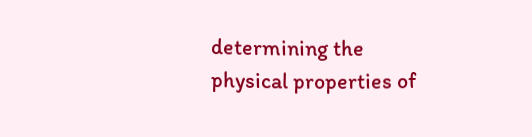determining the physical properties of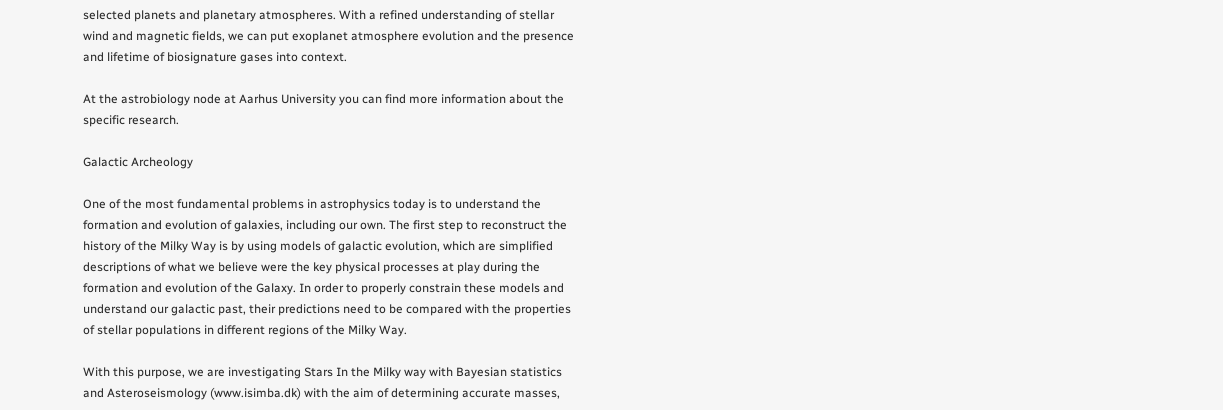selected planets and planetary atmospheres. With a refined understanding of stellar wind and magnetic fields, we can put exoplanet atmosphere evolution and the presence and lifetime of biosignature gases into context.

At the astrobiology node at Aarhus University you can find more information about the specific research.

Galactic Archeology

One of the most fundamental problems in astrophysics today is to understand the formation and evolution of galaxies, including our own. The first step to reconstruct the history of the Milky Way is by using models of galactic evolution, which are simplified descriptions of what we believe were the key physical processes at play during the formation and evolution of the Galaxy. In order to properly constrain these models and understand our galactic past, their predictions need to be compared with the properties of stellar populations in different regions of the Milky Way.

With this purpose, we are investigating Stars In the Milky way with Bayesian statistics and Asteroseismology (www.isimba.dk) with the aim of determining accurate masses,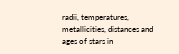radii, temperatures, metallicities, distances and ages of stars in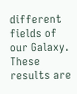different fields of our Galaxy. These results are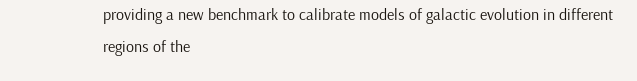providing a new benchmark to calibrate models of galactic evolution in different regions of the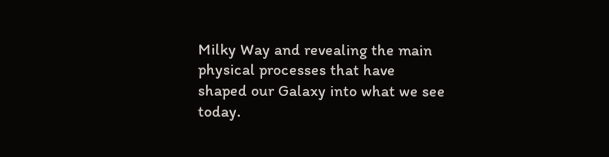Milky Way and revealing the main physical processes that have shaped our Galaxy into what we see today.